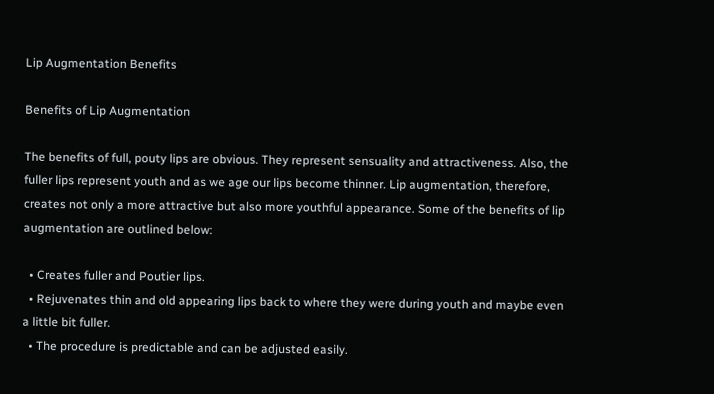Lip Augmentation Benefits

Benefits of Lip Augmentation

The benefits of full, pouty lips are obvious. They represent sensuality and attractiveness. Also, the fuller lips represent youth and as we age our lips become thinner. Lip augmentation, therefore, creates not only a more attractive but also more youthful appearance. Some of the benefits of lip augmentation are outlined below:

  • Creates fuller and Poutier lips.
  • Rejuvenates thin and old appearing lips back to where they were during youth and maybe even a little bit fuller.
  • The procedure is predictable and can be adjusted easily.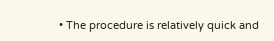• The procedure is relatively quick and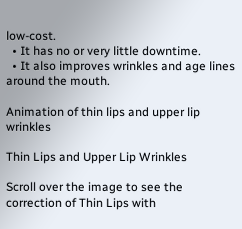low-cost.
  • It has no or very little downtime.
  • It also improves wrinkles and age lines around the mouth.

Animation of thin lips and upper lip wrinkles

Thin Lips and Upper Lip Wrinkles

Scroll over the image to see the correction of Thin Lips with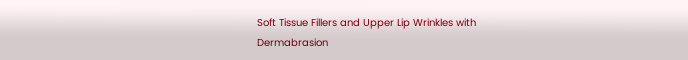Soft Tissue Fillers and Upper Lip Wrinkles with Dermabrasion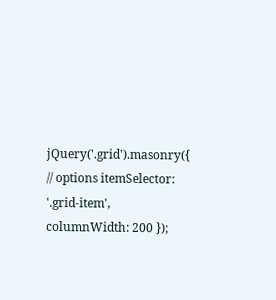jQuery('.grid').masonry({ // options itemSelector: '.grid-item', columnWidth: 200 });